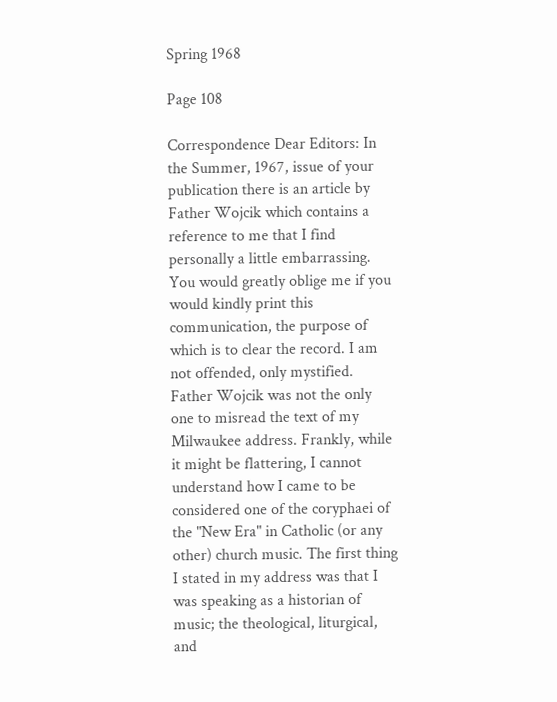Spring 1968

Page 108

Correspondence Dear Editors: In the Summer, 1967, issue of your publication there is an article by Father Wojcik which contains a reference to me that I find personally a little embarrassing. You would greatly oblige me if you would kindly print this communication, the purpose of which is to clear the record. I am not offended, only mystified. Father Wojcik was not the only one to misread the text of my Milwaukee address. Frankly, while it might be flattering, I cannot understand how I came to be considered one of the coryphaei of the "New Era" in Catholic (or any other) church music. The first thing I stated in my address was that I was speaking as a historian of music; the theological, liturgical, and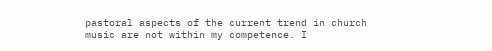pastoral aspects of the current trend in church music are not within my competence. I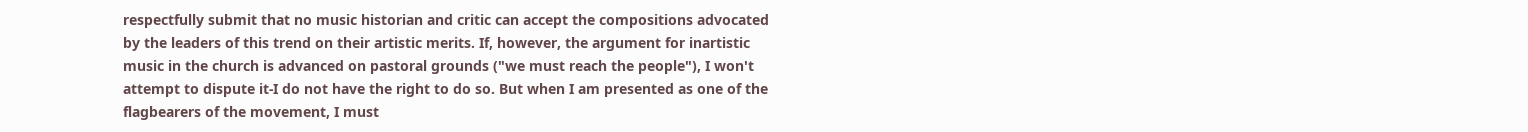respectfully submit that no music historian and critic can accept the compositions advocated by the leaders of this trend on their artistic merits. If, however, the argument for inartistic music in the church is advanced on pastoral grounds ("we must reach the people"), I won't attempt to dispute it-I do not have the right to do so. But when I am presented as one of the flagbearers of the movement, I must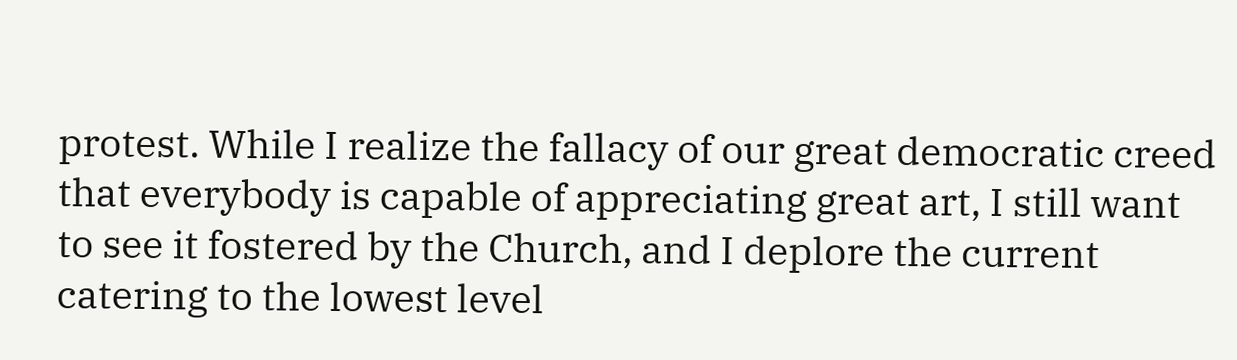protest. While I realize the fallacy of our great democratic creed that everybody is capable of appreciating great art, I still want to see it fostered by the Church, and I deplore the current catering to the lowest level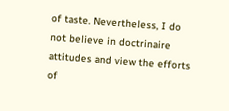of taste. Nevertheless, I do not believe in doctrinaire attitudes and view the efforts of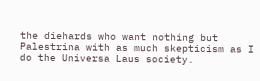the diehards who want nothing but Palestrina with as much skepticism as I do the Universa Laus society.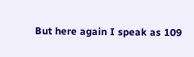But here again I speak as 109